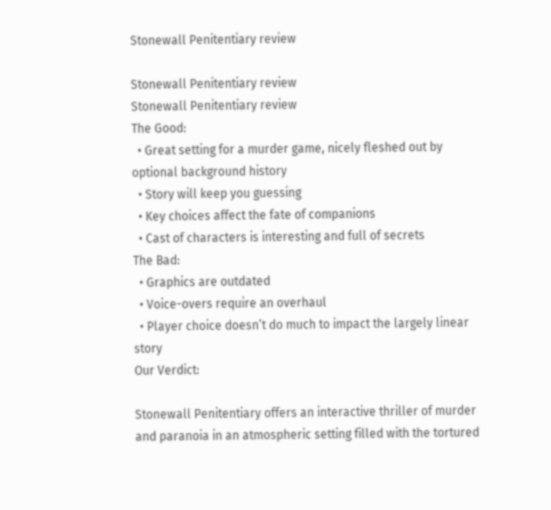Stonewall Penitentiary review

Stonewall Penitentiary review
Stonewall Penitentiary review
The Good:
  • Great setting for a murder game, nicely fleshed out by optional background history
  • Story will keep you guessing
  • Key choices affect the fate of companions
  • Cast of characters is interesting and full of secrets
The Bad:
  • Graphics are outdated
  • Voice-overs require an overhaul
  • Player choice doesn’t do much to impact the largely linear story
Our Verdict:

Stonewall Penitentiary offers an interactive thriller of murder and paranoia in an atmospheric setting filled with the tortured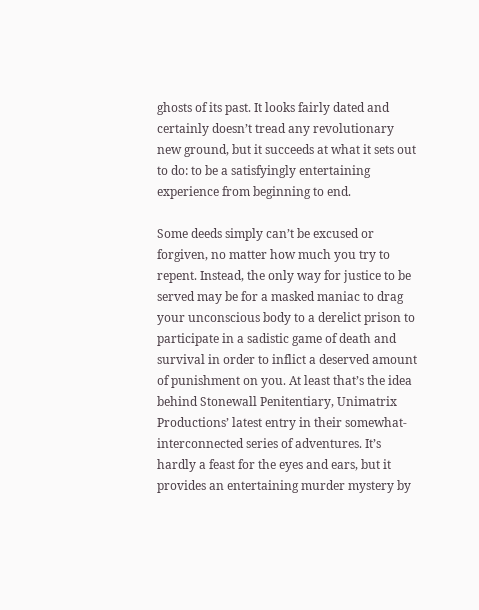ghosts of its past. It looks fairly dated and certainly doesn’t tread any revolutionary new ground, but it succeeds at what it sets out to do: to be a satisfyingly entertaining experience from beginning to end.

Some deeds simply can’t be excused or forgiven, no matter how much you try to repent. Instead, the only way for justice to be served may be for a masked maniac to drag your unconscious body to a derelict prison to participate in a sadistic game of death and survival in order to inflict a deserved amount of punishment on you. At least that’s the idea behind Stonewall Penitentiary, Unimatrix Productions’ latest entry in their somewhat-interconnected series of adventures. It’s hardly a feast for the eyes and ears, but it provides an entertaining murder mystery by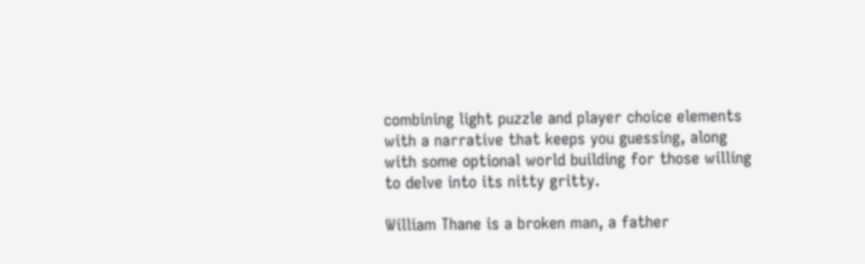combining light puzzle and player choice elements with a narrative that keeps you guessing, along with some optional world building for those willing to delve into its nitty gritty.

William Thane is a broken man, a father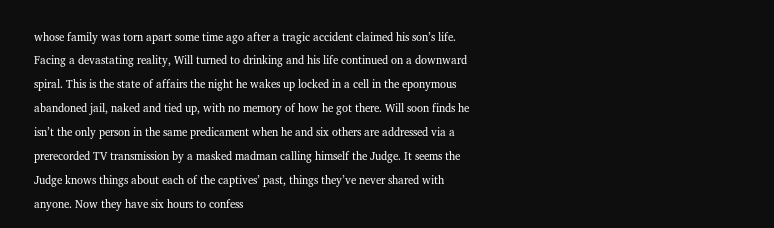whose family was torn apart some time ago after a tragic accident claimed his son’s life. Facing a devastating reality, Will turned to drinking and his life continued on a downward spiral. This is the state of affairs the night he wakes up locked in a cell in the eponymous abandoned jail, naked and tied up, with no memory of how he got there. Will soon finds he isn’t the only person in the same predicament when he and six others are addressed via a prerecorded TV transmission by a masked madman calling himself the Judge. It seems the Judge knows things about each of the captives’ past, things they’ve never shared with anyone. Now they have six hours to confess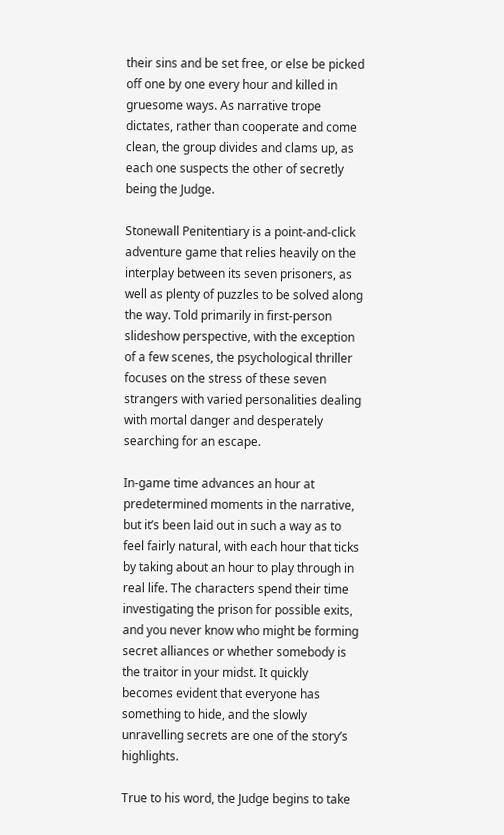their sins and be set free, or else be picked off one by one every hour and killed in gruesome ways. As narrative trope dictates, rather than cooperate and come clean, the group divides and clams up, as each one suspects the other of secretly being the Judge.

Stonewall Penitentiary is a point-and-click adventure game that relies heavily on the interplay between its seven prisoners, as well as plenty of puzzles to be solved along the way. Told primarily in first-person slideshow perspective, with the exception of a few scenes, the psychological thriller focuses on the stress of these seven strangers with varied personalities dealing with mortal danger and desperately searching for an escape.

In-game time advances an hour at predetermined moments in the narrative, but it’s been laid out in such a way as to feel fairly natural, with each hour that ticks by taking about an hour to play through in real life. The characters spend their time investigating the prison for possible exits, and you never know who might be forming secret alliances or whether somebody is the traitor in your midst. It quickly becomes evident that everyone has something to hide, and the slowly unravelling secrets are one of the story’s highlights.

True to his word, the Judge begins to take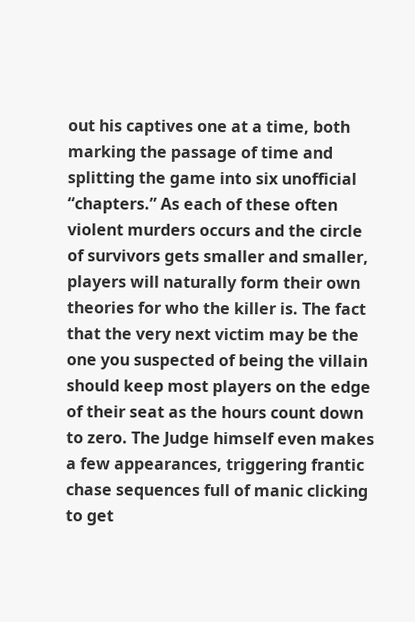out his captives one at a time, both marking the passage of time and splitting the game into six unofficial “chapters.” As each of these often violent murders occurs and the circle of survivors gets smaller and smaller, players will naturally form their own theories for who the killer is. The fact that the very next victim may be the one you suspected of being the villain should keep most players on the edge of their seat as the hours count down to zero. The Judge himself even makes a few appearances, triggering frantic chase sequences full of manic clicking to get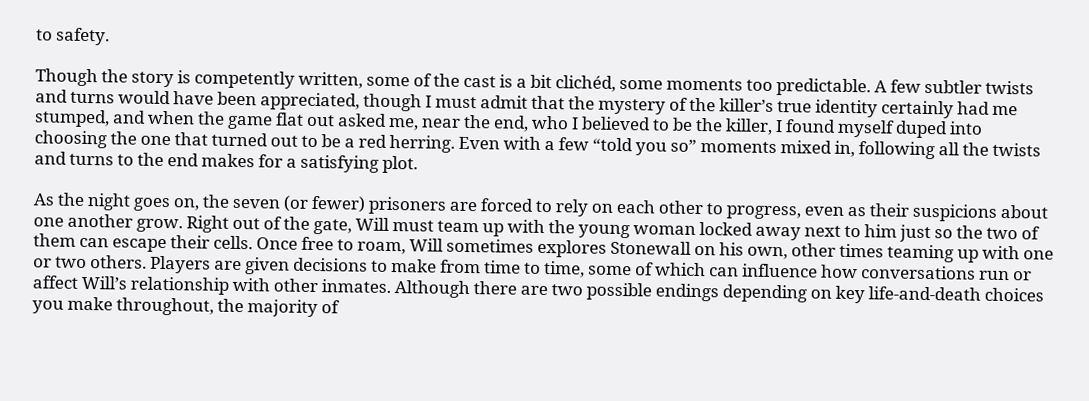to safety.

Though the story is competently written, some of the cast is a bit clichéd, some moments too predictable. A few subtler twists and turns would have been appreciated, though I must admit that the mystery of the killer’s true identity certainly had me stumped, and when the game flat out asked me, near the end, who I believed to be the killer, I found myself duped into choosing the one that turned out to be a red herring. Even with a few “told you so” moments mixed in, following all the twists and turns to the end makes for a satisfying plot.

As the night goes on, the seven (or fewer) prisoners are forced to rely on each other to progress, even as their suspicions about one another grow. Right out of the gate, Will must team up with the young woman locked away next to him just so the two of them can escape their cells. Once free to roam, Will sometimes explores Stonewall on his own, other times teaming up with one or two others. Players are given decisions to make from time to time, some of which can influence how conversations run or affect Will’s relationship with other inmates. Although there are two possible endings depending on key life-and-death choices you make throughout, the majority of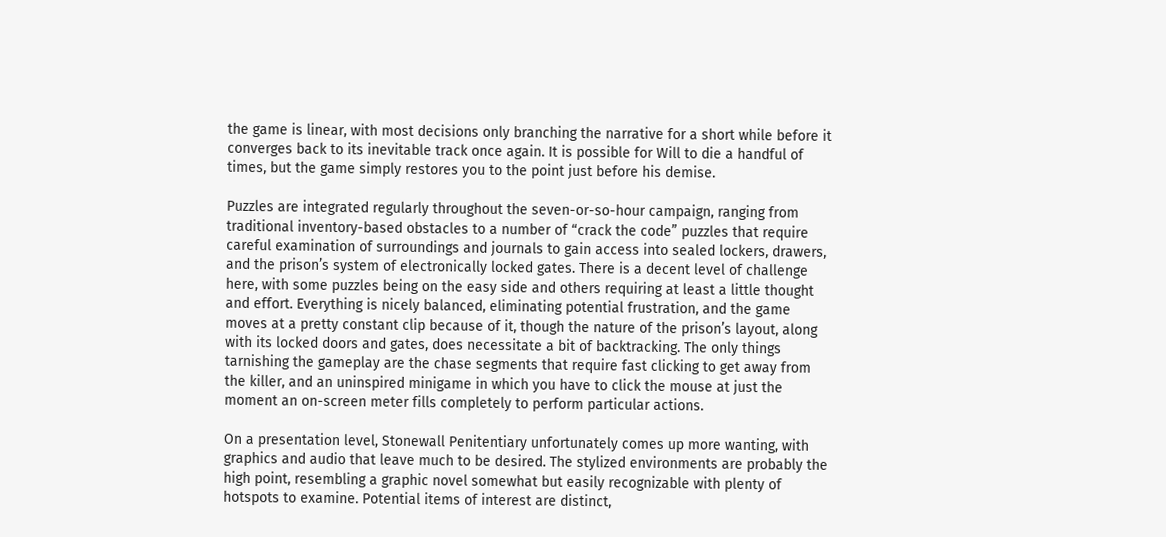the game is linear, with most decisions only branching the narrative for a short while before it converges back to its inevitable track once again. It is possible for Will to die a handful of times, but the game simply restores you to the point just before his demise.

Puzzles are integrated regularly throughout the seven-or-so-hour campaign, ranging from traditional inventory-based obstacles to a number of “crack the code” puzzles that require careful examination of surroundings and journals to gain access into sealed lockers, drawers, and the prison’s system of electronically locked gates. There is a decent level of challenge here, with some puzzles being on the easy side and others requiring at least a little thought and effort. Everything is nicely balanced, eliminating potential frustration, and the game moves at a pretty constant clip because of it, though the nature of the prison’s layout, along with its locked doors and gates, does necessitate a bit of backtracking. The only things tarnishing the gameplay are the chase segments that require fast clicking to get away from the killer, and an uninspired minigame in which you have to click the mouse at just the moment an on-screen meter fills completely to perform particular actions.

On a presentation level, Stonewall Penitentiary unfortunately comes up more wanting, with graphics and audio that leave much to be desired. The stylized environments are probably the high point, resembling a graphic novel somewhat but easily recognizable with plenty of hotspots to examine. Potential items of interest are distinct,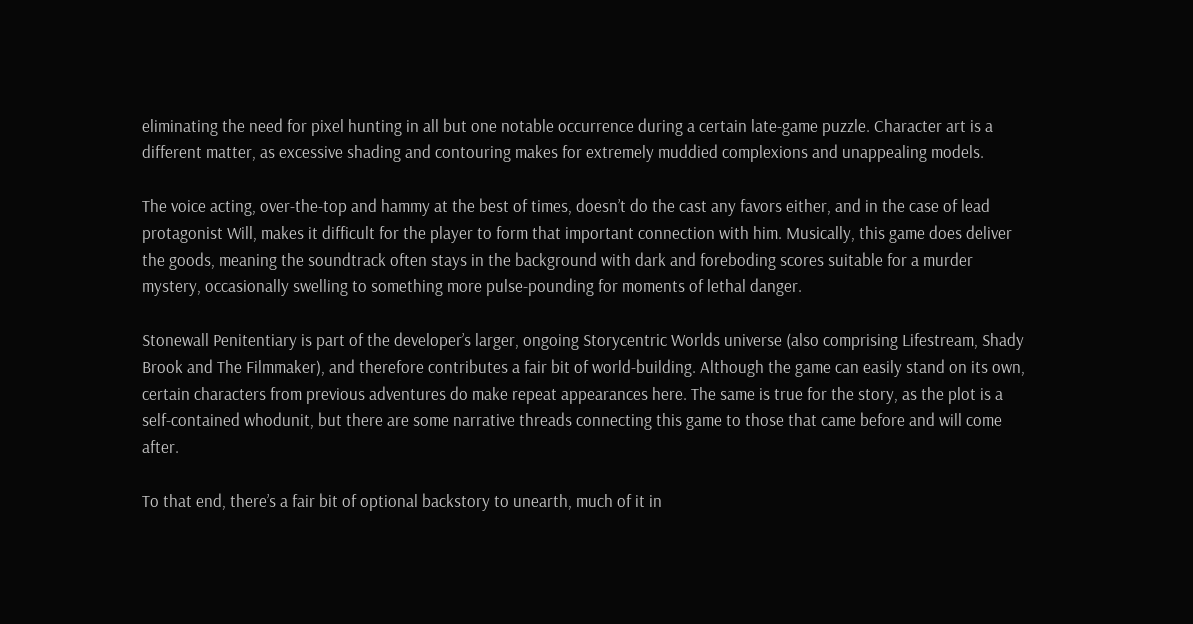eliminating the need for pixel hunting in all but one notable occurrence during a certain late-game puzzle. Character art is a different matter, as excessive shading and contouring makes for extremely muddied complexions and unappealing models.

The voice acting, over-the-top and hammy at the best of times, doesn’t do the cast any favors either, and in the case of lead protagonist Will, makes it difficult for the player to form that important connection with him. Musically, this game does deliver the goods, meaning the soundtrack often stays in the background with dark and foreboding scores suitable for a murder mystery, occasionally swelling to something more pulse-pounding for moments of lethal danger.

Stonewall Penitentiary is part of the developer’s larger, ongoing Storycentric Worlds universe (also comprising Lifestream, Shady Brook and The Filmmaker), and therefore contributes a fair bit of world-building. Although the game can easily stand on its own, certain characters from previous adventures do make repeat appearances here. The same is true for the story, as the plot is a self-contained whodunit, but there are some narrative threads connecting this game to those that came before and will come after.

To that end, there’s a fair bit of optional backstory to unearth, much of it in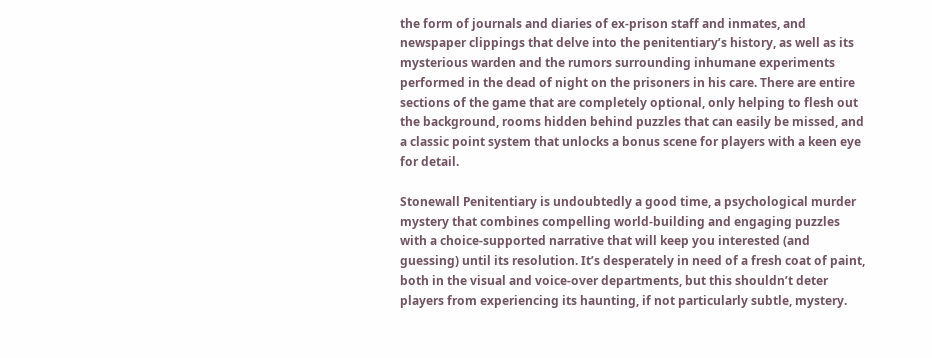the form of journals and diaries of ex-prison staff and inmates, and newspaper clippings that delve into the penitentiary’s history, as well as its mysterious warden and the rumors surrounding inhumane experiments performed in the dead of night on the prisoners in his care. There are entire sections of the game that are completely optional, only helping to flesh out the background, rooms hidden behind puzzles that can easily be missed, and a classic point system that unlocks a bonus scene for players with a keen eye for detail.

Stonewall Penitentiary is undoubtedly a good time, a psychological murder mystery that combines compelling world-building and engaging puzzles with a choice-supported narrative that will keep you interested (and guessing) until its resolution. It’s desperately in need of a fresh coat of paint, both in the visual and voice-over departments, but this shouldn’t deter players from experiencing its haunting, if not particularly subtle, mystery.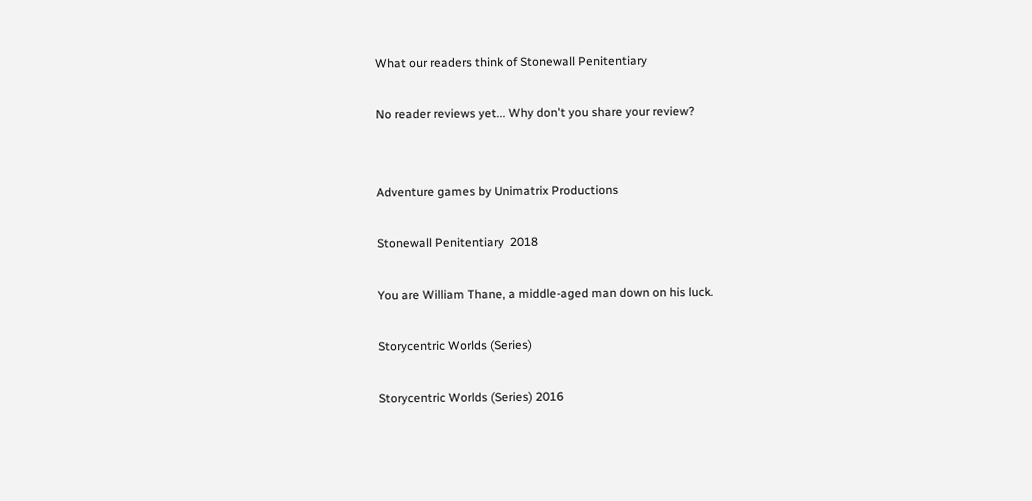What our readers think of Stonewall Penitentiary

No reader reviews yet... Why don't you share your review?


Adventure games by Unimatrix Productions

Stonewall Penitentiary  2018

You are William Thane, a middle-aged man down on his luck.

Storycentric Worlds (Series)

Storycentric Worlds (Series) 2016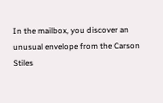In the mailbox, you discover an unusual envelope from the Carson Stiles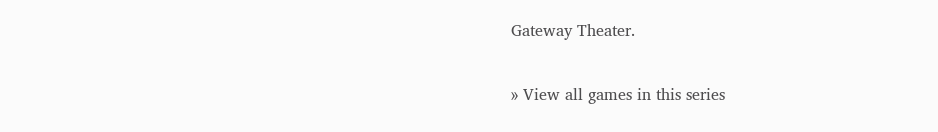Gateway Theater.

» View all games in this series